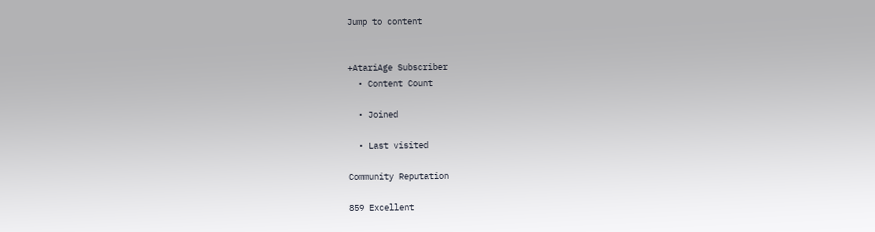Jump to content


+AtariAge Subscriber
  • Content Count

  • Joined

  • Last visited

Community Reputation

859 Excellent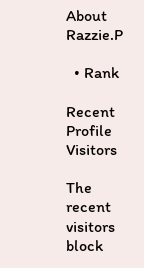About Razzie.P

  • Rank

Recent Profile Visitors

The recent visitors block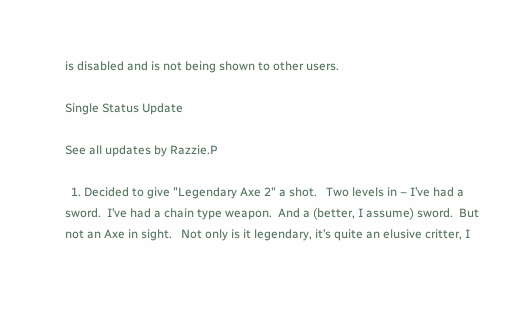is disabled and is not being shown to other users.

Single Status Update

See all updates by Razzie.P

  1. Decided to give "Legendary Axe 2" a shot.   Two levels in – I’ve had a sword.  I’ve had a chain type weapon.  And a (better, I assume) sword.  But not an Axe in sight.   Not only is it legendary, it’s quite an elusive critter, I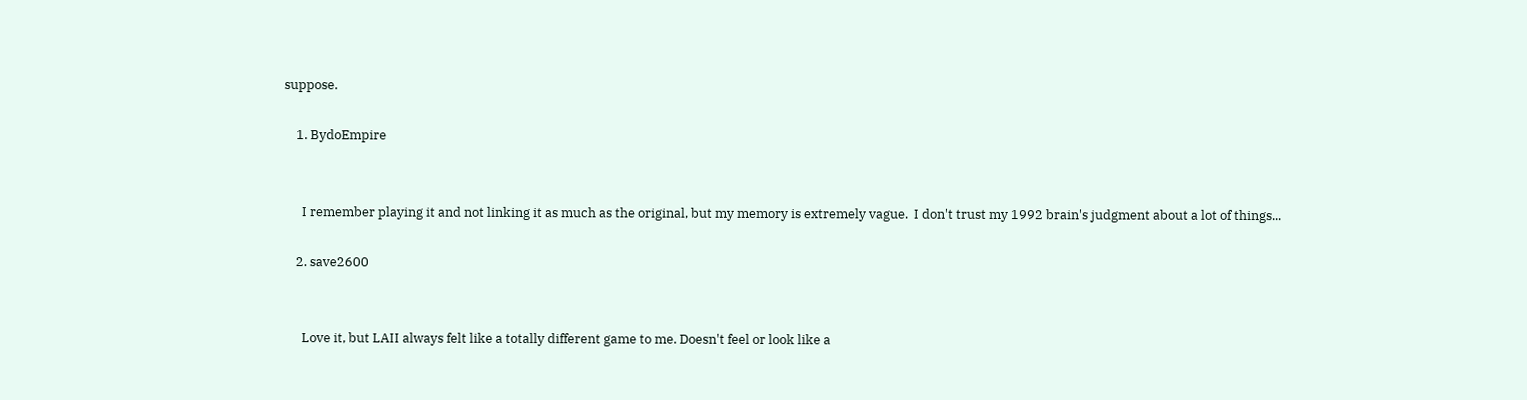suppose.

    1. BydoEmpire


      I remember playing it and not linking it as much as the original, but my memory is extremely vague.  I don't trust my 1992 brain's judgment about a lot of things...

    2. save2600


      Love it, but LAII always felt like a totally different game to me. Doesn't feel or look like a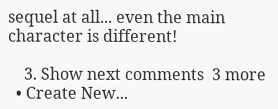sequel at all... even the main character is different!

    3. Show next comments  3 more
  • Create New...